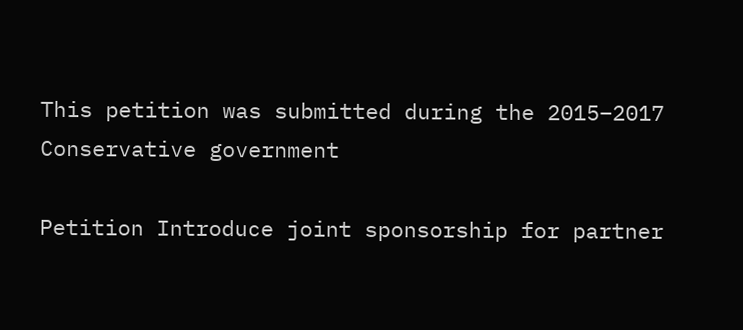This petition was submitted during the 2015–2017 Conservative government

Petition Introduce joint sponsorship for partner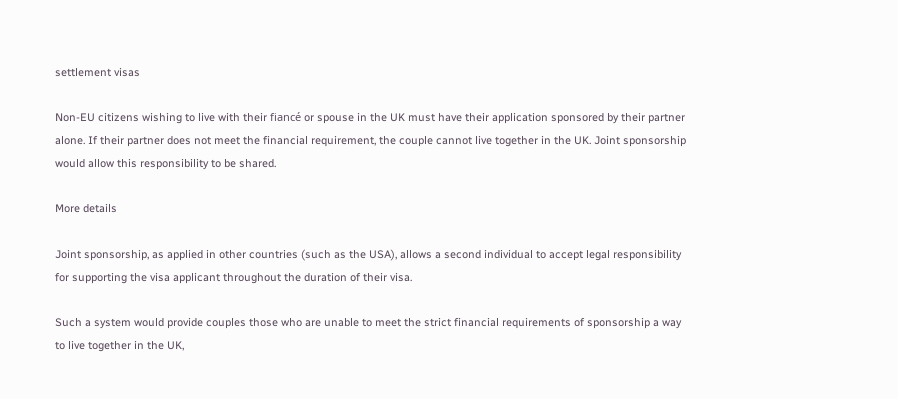settlement visas

Non-EU citizens wishing to live with their fiancé or spouse in the UK must have their application sponsored by their partner alone. If their partner does not meet the financial requirement, the couple cannot live together in the UK. Joint sponsorship would allow this responsibility to be shared.

More details

Joint sponsorship, as applied in other countries (such as the USA), allows a second individual to accept legal responsibility for supporting the visa applicant throughout the duration of their visa.

Such a system would provide couples those who are unable to meet the strict financial requirements of sponsorship a way to live together in the UK,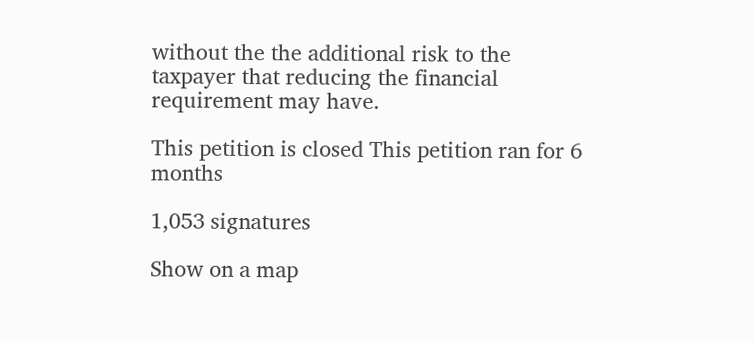without the the additional risk to the taxpayer that reducing the financial requirement may have.

This petition is closed This petition ran for 6 months

1,053 signatures

Show on a map